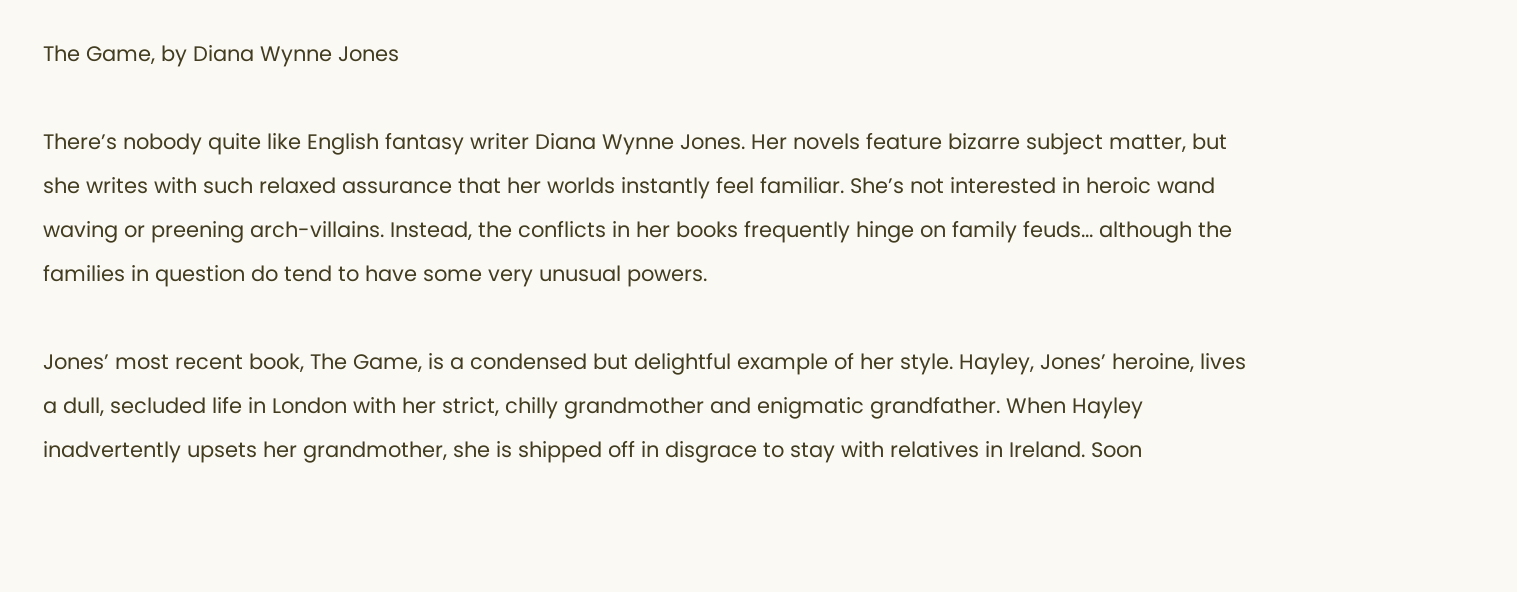The Game, by Diana Wynne Jones

There’s nobody quite like English fantasy writer Diana Wynne Jones. Her novels feature bizarre subject matter, but she writes with such relaxed assurance that her worlds instantly feel familiar. She’s not interested in heroic wand waving or preening arch-villains. Instead, the conflicts in her books frequently hinge on family feuds... although the families in question do tend to have some very unusual powers.

Jones’ most recent book, The Game, is a condensed but delightful example of her style. Hayley, Jones’ heroine, lives a dull, secluded life in London with her strict, chilly grandmother and enigmatic grandfather. When Hayley inadvertently upsets her grandmother, she is shipped off in disgrace to stay with relatives in Ireland. Soon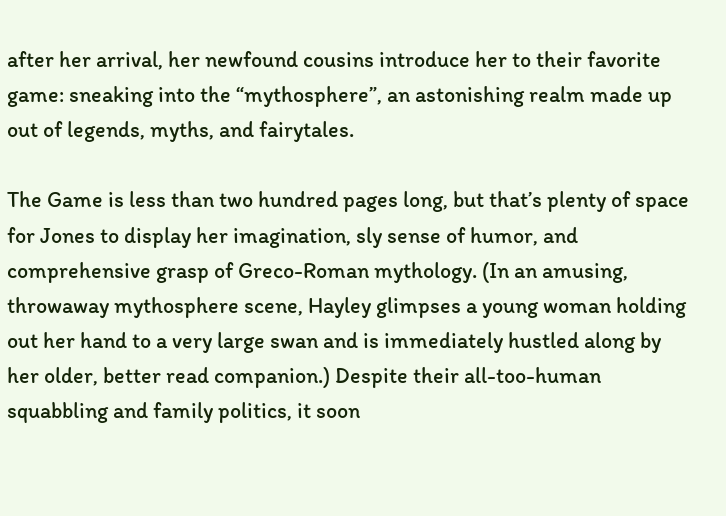after her arrival, her newfound cousins introduce her to their favorite game: sneaking into the “mythosphere”, an astonishing realm made up out of legends, myths, and fairytales.

The Game is less than two hundred pages long, but that’s plenty of space for Jones to display her imagination, sly sense of humor, and comprehensive grasp of Greco-Roman mythology. (In an amusing, throwaway mythosphere scene, Hayley glimpses a young woman holding out her hand to a very large swan and is immediately hustled along by her older, better read companion.) Despite their all-too-human squabbling and family politics, it soon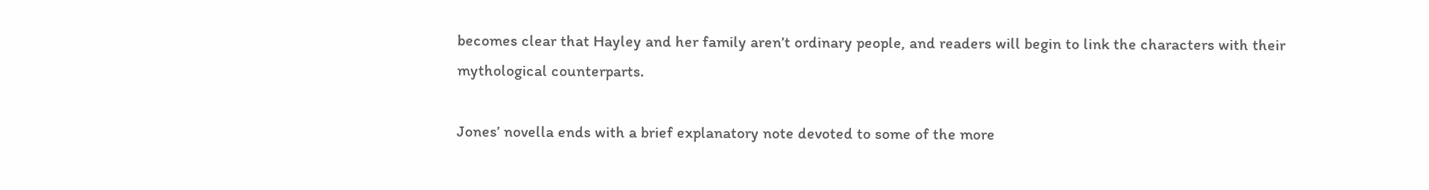becomes clear that Hayley and her family aren’t ordinary people, and readers will begin to link the characters with their mythological counterparts.

Jones’ novella ends with a brief explanatory note devoted to some of the more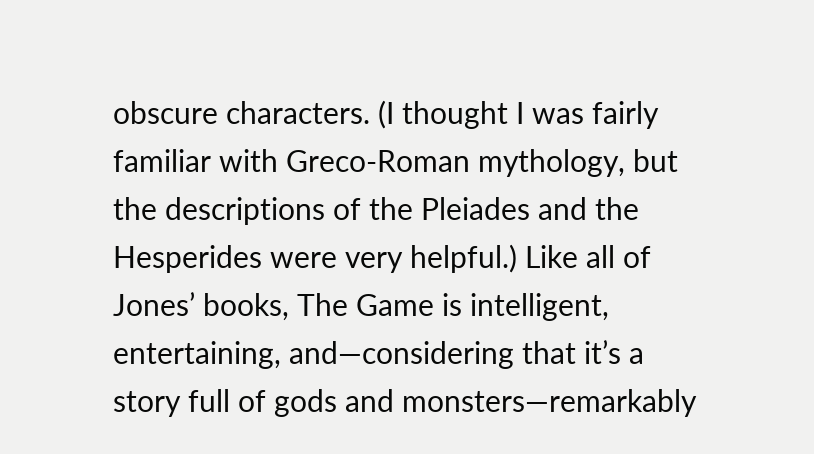obscure characters. (I thought I was fairly familiar with Greco-Roman mythology, but the descriptions of the Pleiades and the Hesperides were very helpful.) Like all of Jones’ books, The Game is intelligent, entertaining, and—considering that it’s a story full of gods and monsters—remarkably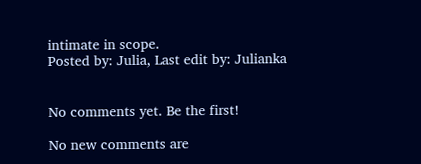intimate in scope.
Posted by: Julia, Last edit by: Julianka


No comments yet. Be the first!

No new comments are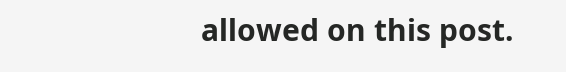allowed on this post.